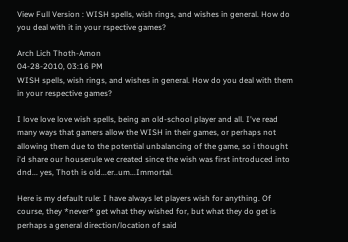View Full Version : WISH spells, wish rings, and wishes in general. How do you deal with it in your rspective games?

Arch Lich Thoth-Amon
04-28-2010, 03:16 PM
WISH spells, wish rings, and wishes in general. How do you deal with them in your respective games?

I love love love wish spells, being an old-school player and all. I've read many ways that gamers allow the WISH in their games, or perhaps not allowing them due to the potential unbalancing of the game, so i thought i'd share our houserule we created since the wish was first introduced into dnd... yes, Thoth is old...er..um...Immortal.

Here is my default rule: I have always let players wish for anything. Of course, they *never* get what they wished for, but what they do get is perhaps a general direction/location of said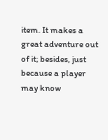item. It makes a great adventure out of it; besides, just because a player may know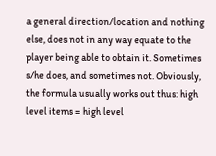a general direction/location and nothing else, does not in any way equate to the player being able to obtain it. Sometimes s/he does, and sometimes not. Obviously, the formula usually works out thus: high level items = high level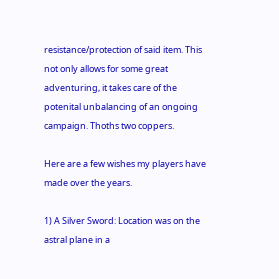resistance/protection of said item. This not only allows for some great adventuring, it takes care of the potenital unbalancing of an ongoing campaign. Thoths two coppers.

Here are a few wishes my players have made over the years.

1) A Silver Sword: Location was on the astral plane in a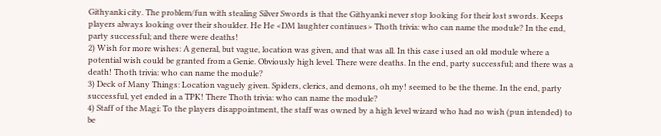Githyanki city. The problem/fun with stealing Silver Swords is that the Githyanki never stop looking for their lost swords. Keeps players always looking over their shoulder. He He <DM laughter continues> Thoth trivia: who can name the module? In the end, party successful; and there were deaths!
2) Wish for more wishes: A general, but vague, location was given, and that was all. In this case i used an old module where a potential wish could be granted from a Genie. Obviously high level. There were deaths. In the end, party successful; and there was a death! Thoth trivia: who can name the module?
3) Deck of Many Things: Location vaguely given. Spiders, clerics, and demons, oh my! seemed to be the theme. In the end, party successful, yet ended in a TPK! There Thoth trivia: who can name the module?
4) Staff of the Magi: To the players disappointment, the staff was owned by a high level wizard who had no wish (pun intended) to be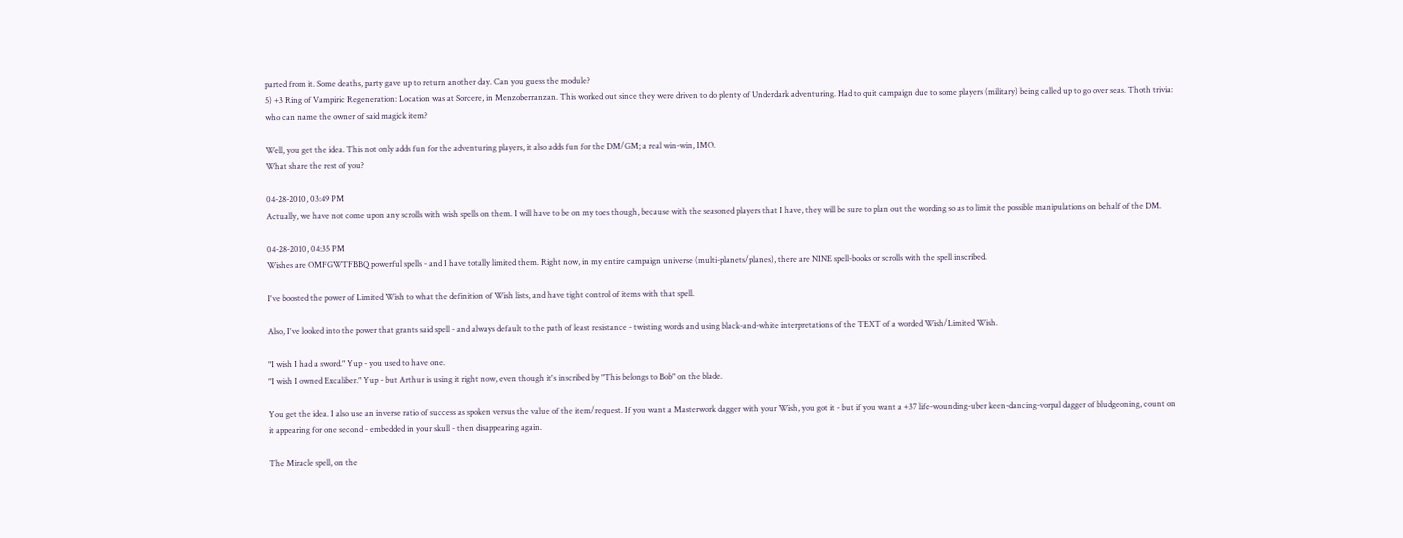parted from it. Some deaths, party gave up to return another day. Can you guess the module?
5) +3 Ring of Vampiric Regeneration: Location was at Sorcere, in Menzoberranzan. This worked out since they were driven to do plenty of Underdark adventuring. Had to quit campaign due to some players (military) being called up to go over seas. Thoth trivia: who can name the owner of said magick item?

Well, you get the idea. This not only adds fun for the adventuring players, it also adds fun for the DM/GM; a real win-win, IMO.
What share the rest of you?

04-28-2010, 03:49 PM
Actually, we have not come upon any scrolls with wish spells on them. I will have to be on my toes though, because with the seasoned players that I have, they will be sure to plan out the wording so as to limit the possible manipulations on behalf of the DM.

04-28-2010, 04:35 PM
Wishes are OMFGWTFBBQ powerful spells - and I have totally limited them. Right now, in my entire campaign universe (multi-planets/planes), there are NINE spell-books or scrolls with the spell inscribed.

I've boosted the power of Limited Wish to what the definition of Wish lists, and have tight control of items with that spell.

Also, I've looked into the power that grants said spell - and always default to the path of least resistance - twisting words and using black-and-white interpretations of the TEXT of a worded Wish/Limited Wish.

"I wish I had a sword." Yup - you used to have one.
"I wish I owned Excaliber." Yup - but Arthur is using it right now, even though it's inscribed by "This belongs to Bob" on the blade.

You get the idea. I also use an inverse ratio of success as spoken versus the value of the item/request. If you want a Masterwork dagger with your Wish, you got it - but if you want a +37 life-wounding-uber keen-dancing-vorpal dagger of bludgeoning, count on it appearing for one second - embedded in your skull - then disappearing again.

The Miracle spell, on the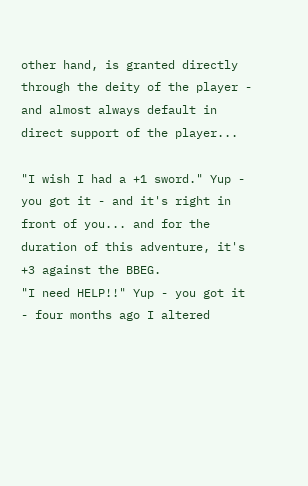other hand, is granted directly through the deity of the player - and almost always default in direct support of the player...

"I wish I had a +1 sword." Yup - you got it - and it's right in front of you... and for the duration of this adventure, it's +3 against the BBEG.
"I need HELP!!" Yup - you got it - four months ago I altered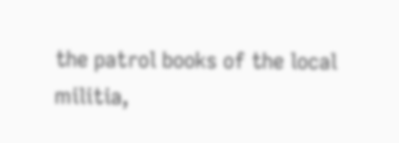the patrol books of the local militia,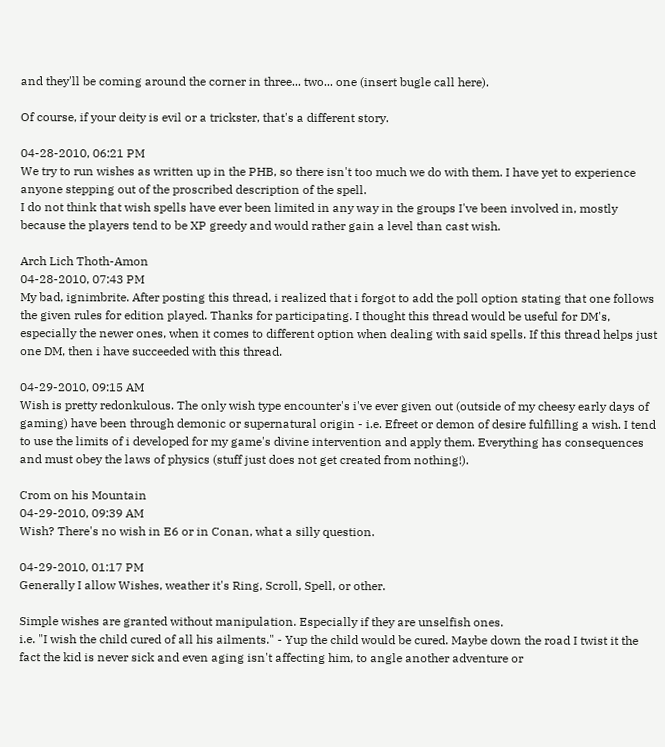and they'll be coming around the corner in three... two... one (insert bugle call here).

Of course, if your deity is evil or a trickster, that's a different story.

04-28-2010, 06:21 PM
We try to run wishes as written up in the PHB, so there isn't too much we do with them. I have yet to experience anyone stepping out of the proscribed description of the spell.
I do not think that wish spells have ever been limited in any way in the groups I've been involved in, mostly because the players tend to be XP greedy and would rather gain a level than cast wish.

Arch Lich Thoth-Amon
04-28-2010, 07:43 PM
My bad, ignimbrite. After posting this thread, i realized that i forgot to add the poll option stating that one follows the given rules for edition played. Thanks for participating. I thought this thread would be useful for DM's, especially the newer ones, when it comes to different option when dealing with said spells. If this thread helps just one DM, then i have succeeded with this thread.

04-29-2010, 09:15 AM
Wish is pretty redonkulous. The only wish type encounter's i've ever given out (outside of my cheesy early days of gaming) have been through demonic or supernatural origin - i.e. Efreet or demon of desire fulfilling a wish. I tend to use the limits of i developed for my game's divine intervention and apply them. Everything has consequences and must obey the laws of physics (stuff just does not get created from nothing!).

Crom on his Mountain
04-29-2010, 09:39 AM
Wish? There's no wish in E6 or in Conan, what a silly question.

04-29-2010, 01:17 PM
Generally I allow Wishes, weather it's Ring, Scroll, Spell, or other.

Simple wishes are granted without manipulation. Especially if they are unselfish ones.
i.e. "I wish the child cured of all his ailments." - Yup the child would be cured. Maybe down the road I twist it the fact the kid is never sick and even aging isn't affecting him, to angle another adventure or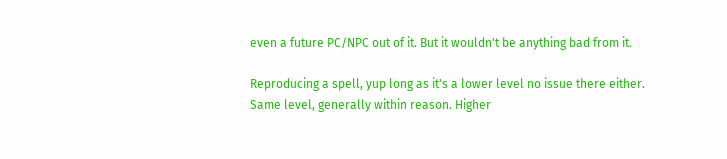even a future PC/NPC out of it. But it wouldn't be anything bad from it.

Reproducing a spell, yup long as it's a lower level no issue there either. Same level, generally within reason. Higher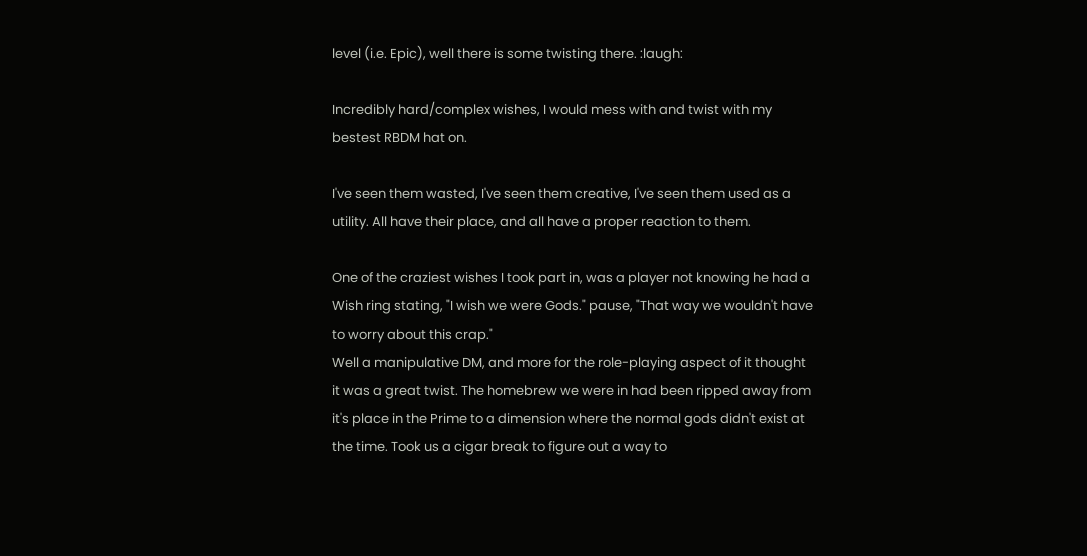level (i.e. Epic), well there is some twisting there. :laugh:

Incredibly hard/complex wishes, I would mess with and twist with my bestest RBDM hat on.

I've seen them wasted, I've seen them creative, I've seen them used as a utility. All have their place, and all have a proper reaction to them.

One of the craziest wishes I took part in, was a player not knowing he had a Wish ring stating, "I wish we were Gods." pause, "That way we wouldn't have to worry about this crap."
Well a manipulative DM, and more for the role-playing aspect of it thought it was a great twist. The homebrew we were in had been ripped away from it's place in the Prime to a dimension where the normal gods didn't exist at the time. Took us a cigar break to figure out a way to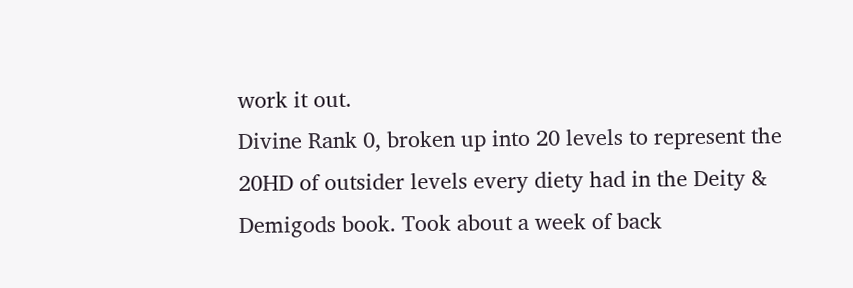work it out.
Divine Rank 0, broken up into 20 levels to represent the 20HD of outsider levels every diety had in the Deity & Demigods book. Took about a week of back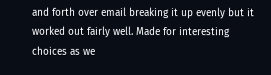and forth over email breaking it up evenly but it worked out fairly well. Made for interesting choices as we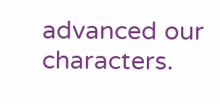advanced our characters.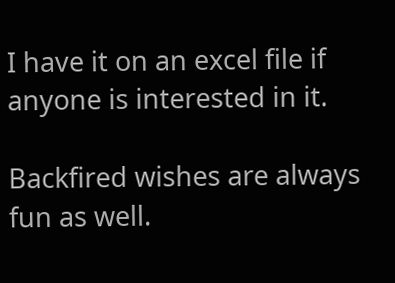I have it on an excel file if anyone is interested in it.

Backfired wishes are always fun as well.